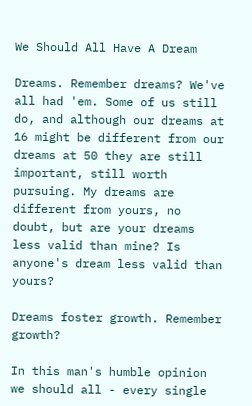We Should All Have A Dream

Dreams. Remember dreams? We've all had 'em. Some of us still do, and although our dreams at 16 might be different from our dreams at 50 they are still important, still worth pursuing. My dreams are different from yours, no doubt, but are your dreams less valid than mine? Is anyone's dream less valid than yours?

Dreams foster growth. Remember growth?

In this man's humble opinion we should all - every single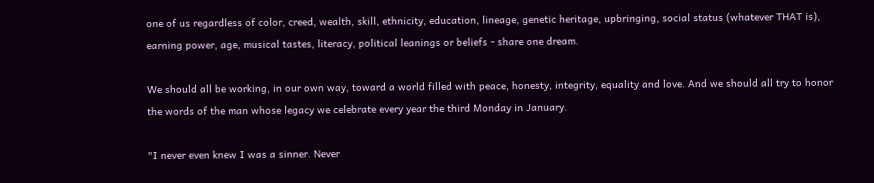one of us regardless of color, creed, wealth, skill, ethnicity, education, lineage, genetic heritage, upbringing, social status (whatever THAT is), earning power, age, musical tastes, literacy, political leanings or beliefs - share one dream.

We should all be working, in our own way, toward a world filled with peace, honesty, integrity, equality and love. And we should all try to honor the words of the man whose legacy we celebrate every year the third Monday in January.

"I never even knew I was a sinner. Never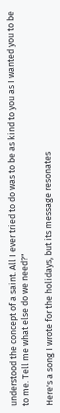understood the concept of a saint. All I ever tried to do was to be as kind to you as I wanted you to be to me. Tell me what else do we need?"

Here's a song I wrote for the holidays, but its message resonates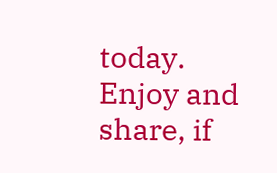today. Enjoy and share, if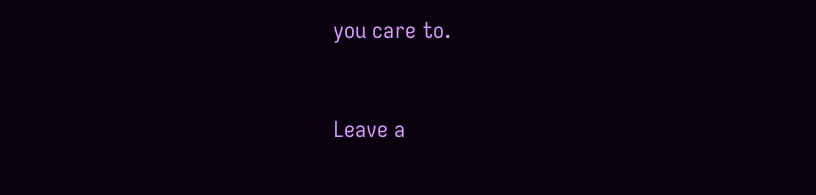you care to.


Leave a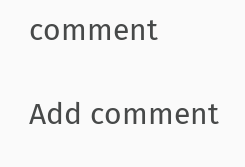comment

Add comment